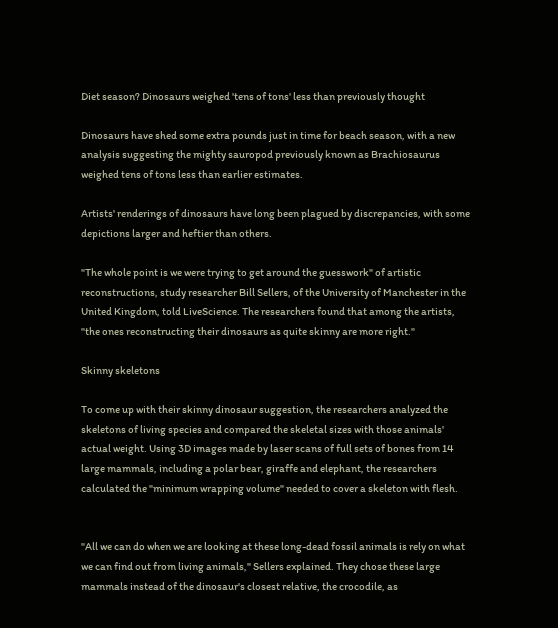Diet season? Dinosaurs weighed 'tens of tons' less than previously thought

Dinosaurs have shed some extra pounds just in time for beach season, with a new analysis suggesting the mighty sauropod previously known as Brachiosaurus weighed tens of tons less than earlier estimates.

Artists' renderings of dinosaurs have long been plagued by discrepancies, with some depictions larger and heftier than others.

"The whole point is we were trying to get around the guesswork" of artistic reconstructions, study researcher Bill Sellers, of the University of Manchester in the United Kingdom, told LiveScience. The researchers found that among the artists, "the ones reconstructing their dinosaurs as quite skinny are more right."

Skinny skeletons

To come up with their skinny dinosaur suggestion, the researchers analyzed the skeletons of living species and compared the skeletal sizes with those animals' actual weight. Using 3D images made by laser scans of full sets of bones from 14 large mammals, including a polar bear, giraffe and elephant, the researchers calculated the "minimum wrapping volume" needed to cover a skeleton with flesh.


"All we can do when we are looking at these long-dead fossil animals is rely on what we can find out from living animals," Sellers explained. They chose these large mammals instead of the dinosaur's closest relative, the crocodile, as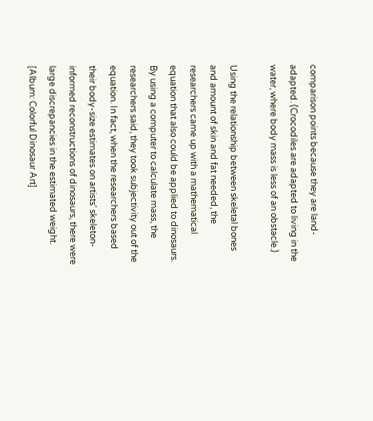comparison points because they are land-adapted. (Crocodiles are adapted to living in the water, where body mass is less of an obstacle.)

Using the relationship between skeletal bones and amount of skin and fat needed, the researchers came up with a mathematical equation that also could be applied to dinosaurs. By using a computer to calculate mass, the researchers said, they took subjectivity out of the equation. In fact, when the researchers based their body-size estimates on artists' skeleton-informed reconstructions of dinosaurs, there were large discrepancies in the estimated weight. [Album: Colorful Dinosaur Art]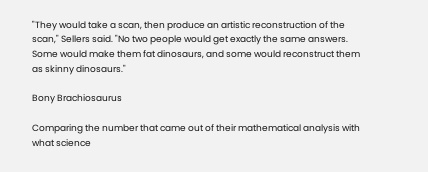"They would take a scan, then produce an artistic reconstruction of the scan," Sellers said. "No two people would get exactly the same answers. Some would make them fat dinosaurs, and some would reconstruct them as skinny dinosaurs."

Bony Brachiosaurus

Comparing the number that came out of their mathematical analysis with what science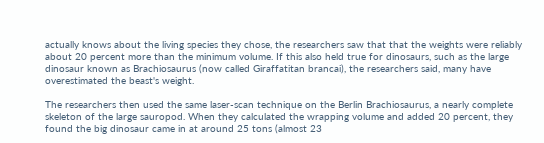actually knows about the living species they chose, the researchers saw that that the weights were reliably about 20 percent more than the minimum volume. If this also held true for dinosaurs, such as the large dinosaur known as Brachiosaurus (now called Giraffatitan brancai), the researchers said, many have overestimated the beast's weight.

The researchers then used the same laser-scan technique on the Berlin Brachiosaurus, a nearly complete skeleton of the large sauropod. When they calculated the wrapping volume and added 20 percent, they found the big dinosaur came in at around 25 tons (almost 23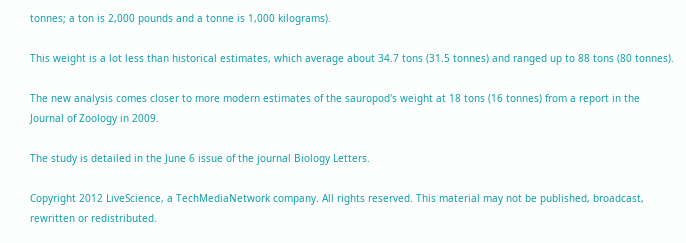tonnes; a ton is 2,000 pounds and a tonne is 1,000 kilograms).

This weight is a lot less than historical estimates, which average about 34.7 tons (31.5 tonnes) and ranged up to 88 tons (80 tonnes).

The new analysis comes closer to more modern estimates of the sauropod's weight at 18 tons (16 tonnes) from a report in the Journal of Zoology in 2009.

The study is detailed in the June 6 issue of the journal Biology Letters.

Copyright 2012 LiveScience, a TechMediaNetwork company. All rights reserved. This material may not be published, broadcast, rewritten or redistributed.